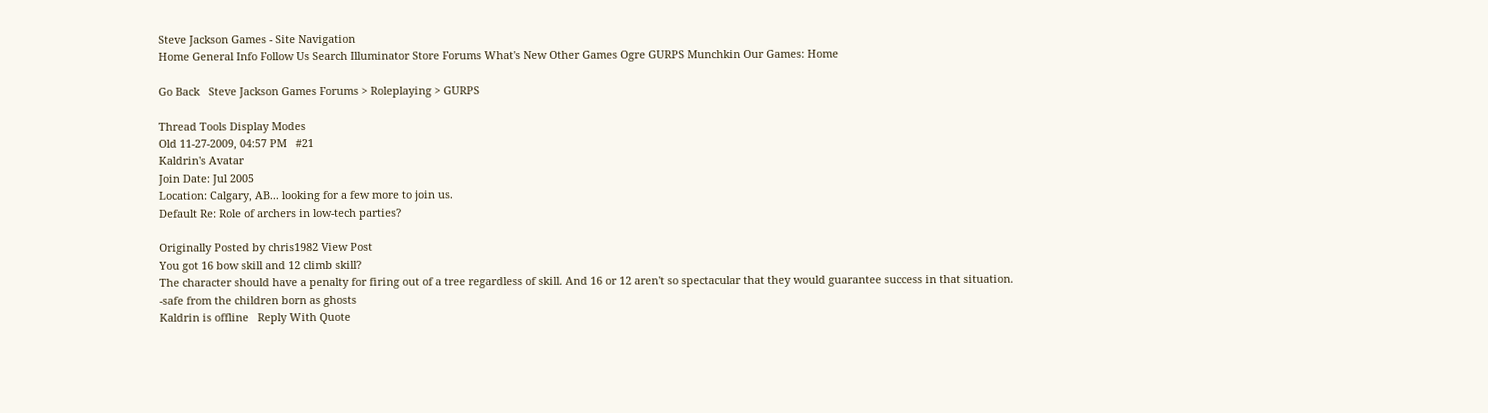Steve Jackson Games - Site Navigation
Home General Info Follow Us Search Illuminator Store Forums What's New Other Games Ogre GURPS Munchkin Our Games: Home

Go Back   Steve Jackson Games Forums > Roleplaying > GURPS

Thread Tools Display Modes
Old 11-27-2009, 04:57 PM   #21
Kaldrin's Avatar
Join Date: Jul 2005
Location: Calgary, AB... looking for a few more to join us.
Default Re: Role of archers in low-tech parties?

Originally Posted by chris1982 View Post
You got 16 bow skill and 12 climb skill?
The character should have a penalty for firing out of a tree regardless of skill. And 16 or 12 aren't so spectacular that they would guarantee success in that situation.
-safe from the children born as ghosts
Kaldrin is offline   Reply With Quote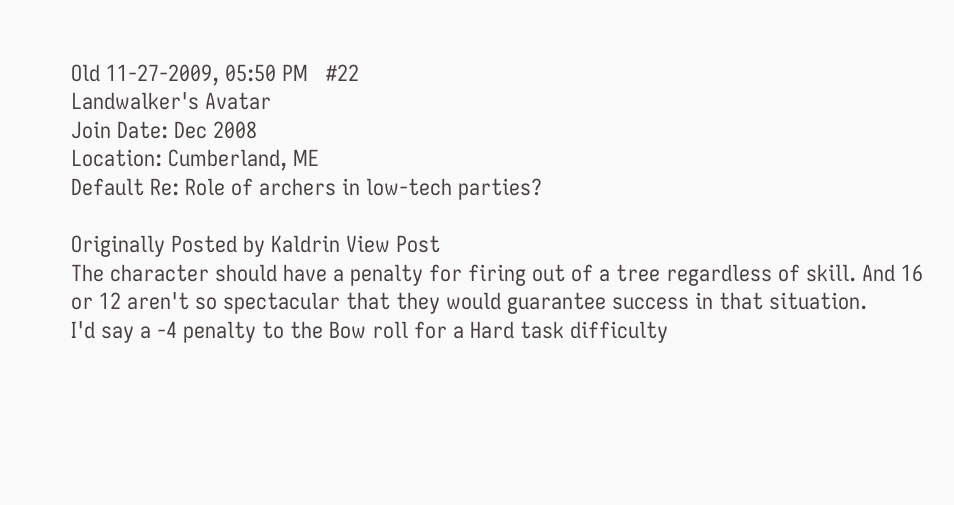Old 11-27-2009, 05:50 PM   #22
Landwalker's Avatar
Join Date: Dec 2008
Location: Cumberland, ME
Default Re: Role of archers in low-tech parties?

Originally Posted by Kaldrin View Post
The character should have a penalty for firing out of a tree regardless of skill. And 16 or 12 aren't so spectacular that they would guarantee success in that situation.
I'd say a -4 penalty to the Bow roll for a Hard task difficulty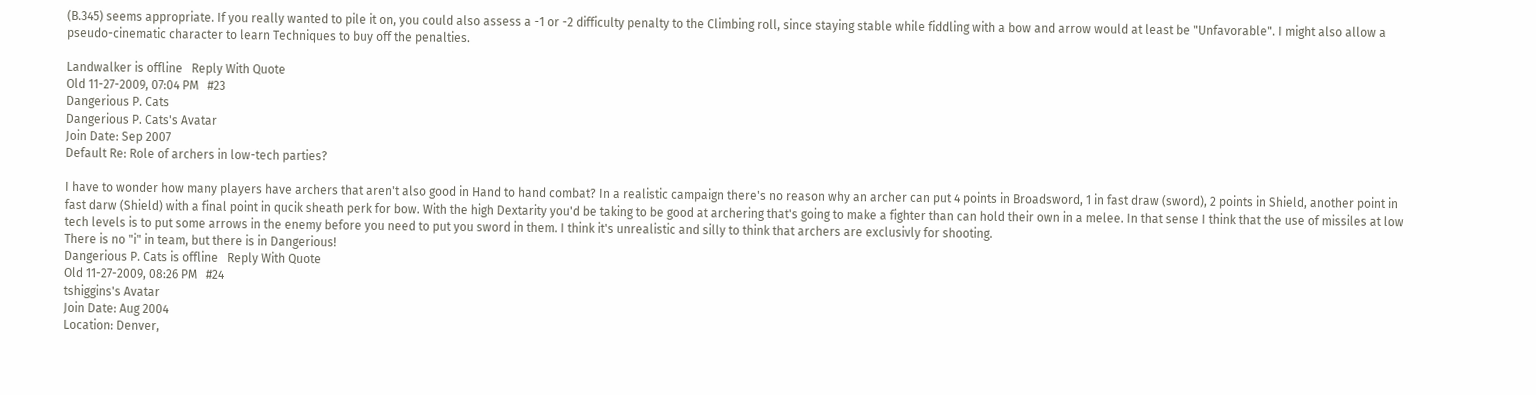(B.345) seems appropriate. If you really wanted to pile it on, you could also assess a -1 or -2 difficulty penalty to the Climbing roll, since staying stable while fiddling with a bow and arrow would at least be "Unfavorable". I might also allow a pseudo-cinematic character to learn Techniques to buy off the penalties.

Landwalker is offline   Reply With Quote
Old 11-27-2009, 07:04 PM   #23
Dangerious P. Cats
Dangerious P. Cats's Avatar
Join Date: Sep 2007
Default Re: Role of archers in low-tech parties?

I have to wonder how many players have archers that aren't also good in Hand to hand combat? In a realistic campaign there's no reason why an archer can put 4 points in Broadsword, 1 in fast draw (sword), 2 points in Shield, another point in fast darw (Shield) with a final point in qucik sheath perk for bow. With the high Dextarity you'd be taking to be good at archering that's going to make a fighter than can hold their own in a melee. In that sense I think that the use of missiles at low tech levels is to put some arrows in the enemy before you need to put you sword in them. I think it's unrealistic and silly to think that archers are exclusivly for shooting.
There is no "i" in team, but there is in Dangerious!
Dangerious P. Cats is offline   Reply With Quote
Old 11-27-2009, 08:26 PM   #24
tshiggins's Avatar
Join Date: Aug 2004
Location: Denver,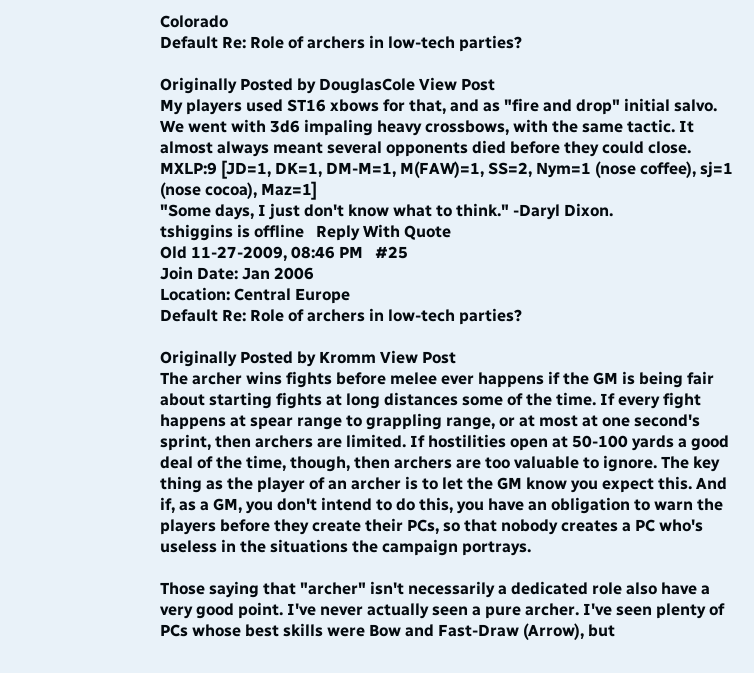Colorado
Default Re: Role of archers in low-tech parties?

Originally Posted by DouglasCole View Post
My players used ST16 xbows for that, and as "fire and drop" initial salvo.
We went with 3d6 impaling heavy crossbows, with the same tactic. It almost always meant several opponents died before they could close.
MXLP:9 [JD=1, DK=1, DM-M=1, M(FAW)=1, SS=2, Nym=1 (nose coffee), sj=1 (nose cocoa), Maz=1]
"Some days, I just don't know what to think." -Daryl Dixon.
tshiggins is offline   Reply With Quote
Old 11-27-2009, 08:46 PM   #25
Join Date: Jan 2006
Location: Central Europe
Default Re: Role of archers in low-tech parties?

Originally Posted by Kromm View Post
The archer wins fights before melee ever happens if the GM is being fair about starting fights at long distances some of the time. If every fight happens at spear range to grappling range, or at most at one second's sprint, then archers are limited. If hostilities open at 50-100 yards a good deal of the time, though, then archers are too valuable to ignore. The key thing as the player of an archer is to let the GM know you expect this. And if, as a GM, you don't intend to do this, you have an obligation to warn the players before they create their PCs, so that nobody creates a PC who's useless in the situations the campaign portrays.

Those saying that "archer" isn't necessarily a dedicated role also have a very good point. I've never actually seen a pure archer. I've seen plenty of PCs whose best skills were Bow and Fast-Draw (Arrow), but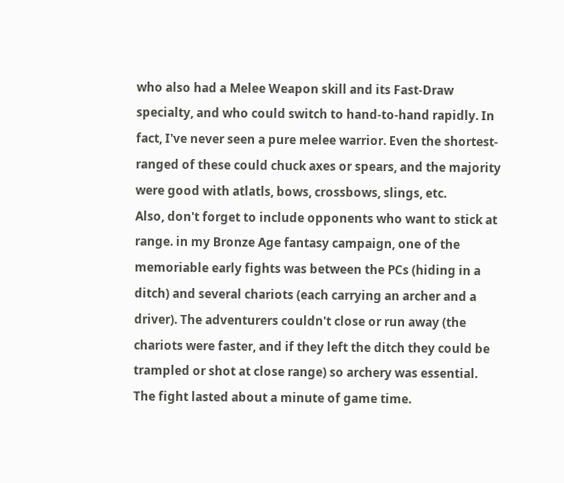who also had a Melee Weapon skill and its Fast-Draw specialty, and who could switch to hand-to-hand rapidly. In fact, I've never seen a pure melee warrior. Even the shortest-ranged of these could chuck axes or spears, and the majority were good with atlatls, bows, crossbows, slings, etc.
Also, don't forget to include opponents who want to stick at range. in my Bronze Age fantasy campaign, one of the memoriable early fights was between the PCs (hiding in a ditch) and several chariots (each carrying an archer and a driver). The adventurers couldn't close or run away (the chariots were faster, and if they left the ditch they could be trampled or shot at close range) so archery was essential. The fight lasted about a minute of game time.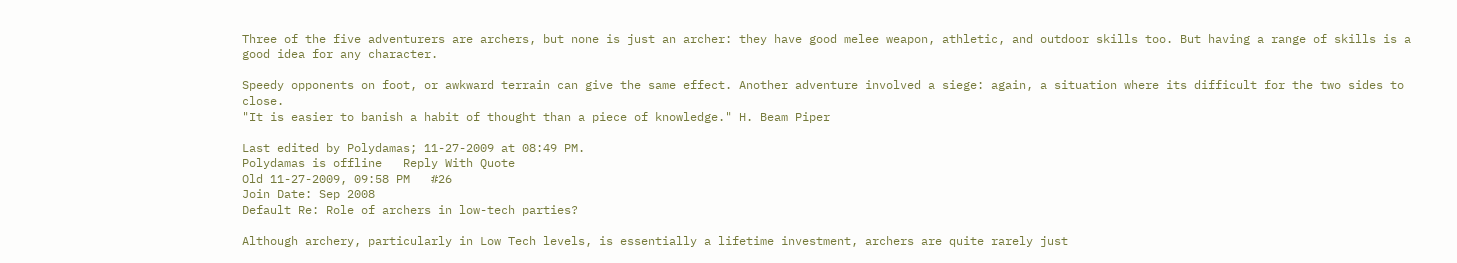Three of the five adventurers are archers, but none is just an archer: they have good melee weapon, athletic, and outdoor skills too. But having a range of skills is a good idea for any character.

Speedy opponents on foot, or awkward terrain can give the same effect. Another adventure involved a siege: again, a situation where its difficult for the two sides to close.
"It is easier to banish a habit of thought than a piece of knowledge." H. Beam Piper

Last edited by Polydamas; 11-27-2009 at 08:49 PM.
Polydamas is offline   Reply With Quote
Old 11-27-2009, 09:58 PM   #26
Join Date: Sep 2008
Default Re: Role of archers in low-tech parties?

Although archery, particularly in Low Tech levels, is essentially a lifetime investment, archers are quite rarely just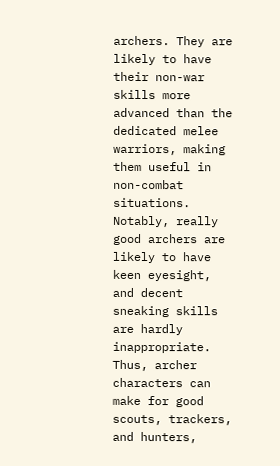archers. They are likely to have their non-war skills more advanced than the dedicated melee warriors, making them useful in non-combat situations. Notably, really good archers are likely to have keen eyesight, and decent sneaking skills are hardly inappropriate. Thus, archer characters can make for good scouts, trackers, and hunters,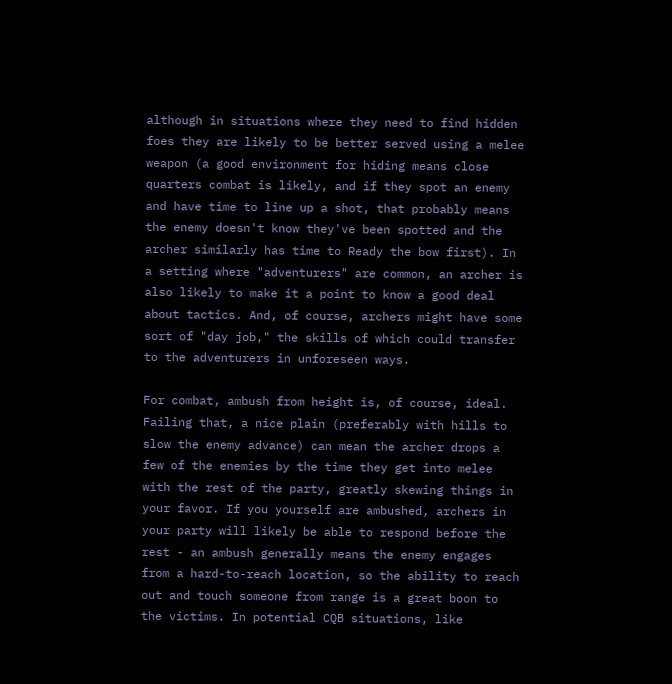although in situations where they need to find hidden foes they are likely to be better served using a melee weapon (a good environment for hiding means close quarters combat is likely, and if they spot an enemy and have time to line up a shot, that probably means the enemy doesn't know they've been spotted and the archer similarly has time to Ready the bow first). In a setting where "adventurers" are common, an archer is also likely to make it a point to know a good deal about tactics. And, of course, archers might have some sort of "day job," the skills of which could transfer to the adventurers in unforeseen ways.

For combat, ambush from height is, of course, ideal. Failing that, a nice plain (preferably with hills to slow the enemy advance) can mean the archer drops a few of the enemies by the time they get into melee with the rest of the party, greatly skewing things in your favor. If you yourself are ambushed, archers in your party will likely be able to respond before the rest - an ambush generally means the enemy engages from a hard-to-reach location, so the ability to reach out and touch someone from range is a great boon to the victims. In potential CQB situations, like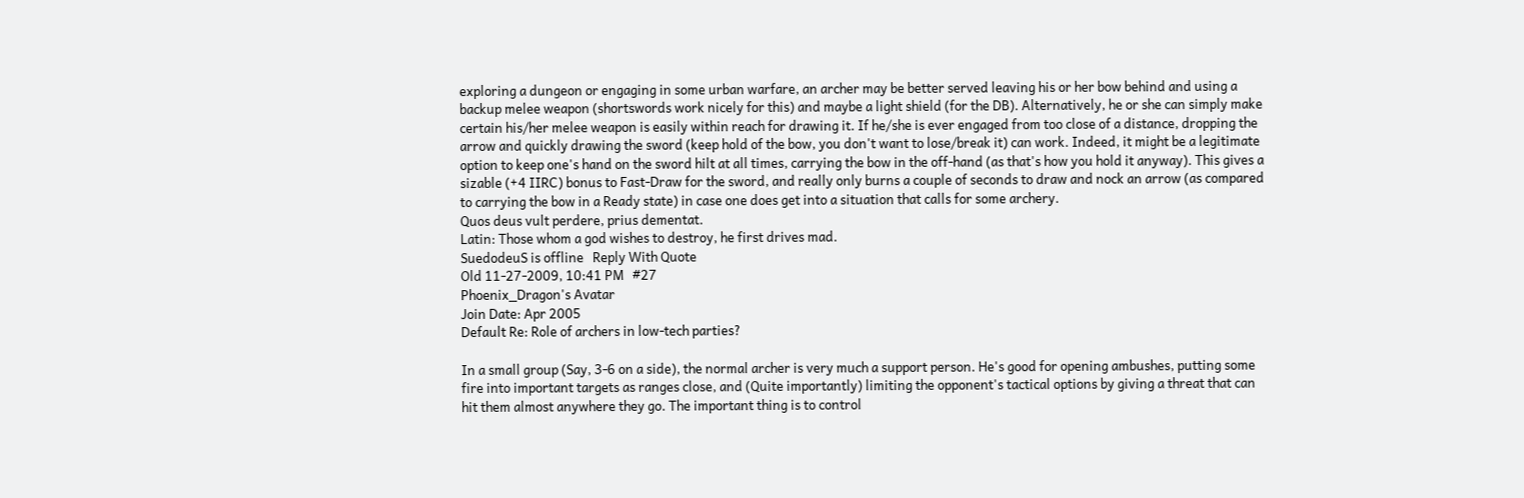exploring a dungeon or engaging in some urban warfare, an archer may be better served leaving his or her bow behind and using a backup melee weapon (shortswords work nicely for this) and maybe a light shield (for the DB). Alternatively, he or she can simply make certain his/her melee weapon is easily within reach for drawing it. If he/she is ever engaged from too close of a distance, dropping the arrow and quickly drawing the sword (keep hold of the bow, you don't want to lose/break it) can work. Indeed, it might be a legitimate option to keep one's hand on the sword hilt at all times, carrying the bow in the off-hand (as that's how you hold it anyway). This gives a sizable (+4 IIRC) bonus to Fast-Draw for the sword, and really only burns a couple of seconds to draw and nock an arrow (as compared to carrying the bow in a Ready state) in case one does get into a situation that calls for some archery.
Quos deus vult perdere, prius dementat.
Latin: Those whom a god wishes to destroy, he first drives mad.
SuedodeuS is offline   Reply With Quote
Old 11-27-2009, 10:41 PM   #27
Phoenix_Dragon's Avatar
Join Date: Apr 2005
Default Re: Role of archers in low-tech parties?

In a small group (Say, 3-6 on a side), the normal archer is very much a support person. He's good for opening ambushes, putting some fire into important targets as ranges close, and (Quite importantly) limiting the opponent's tactical options by giving a threat that can hit them almost anywhere they go. The important thing is to control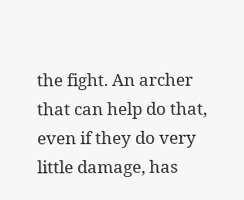the fight. An archer that can help do that, even if they do very little damage, has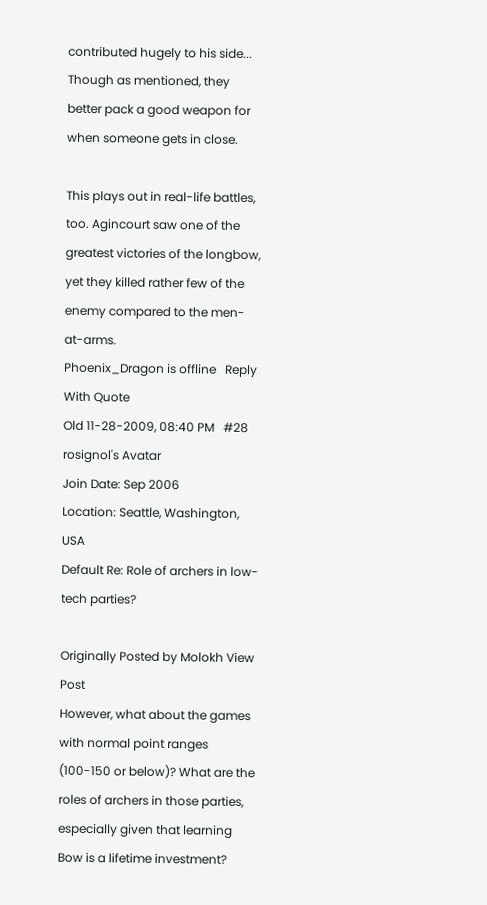contributed hugely to his side... Though as mentioned, they better pack a good weapon for when someone gets in close.

This plays out in real-life battles, too. Agincourt saw one of the greatest victories of the longbow, yet they killed rather few of the enemy compared to the men-at-arms.
Phoenix_Dragon is offline   Reply With Quote
Old 11-28-2009, 08:40 PM   #28
rosignol's Avatar
Join Date: Sep 2006
Location: Seattle, Washington, USA
Default Re: Role of archers in low-tech parties?

Originally Posted by Molokh View Post
However, what about the games with normal point ranges (100-150 or below)? What are the roles of archers in those parties, especially given that learning Bow is a lifetime investment?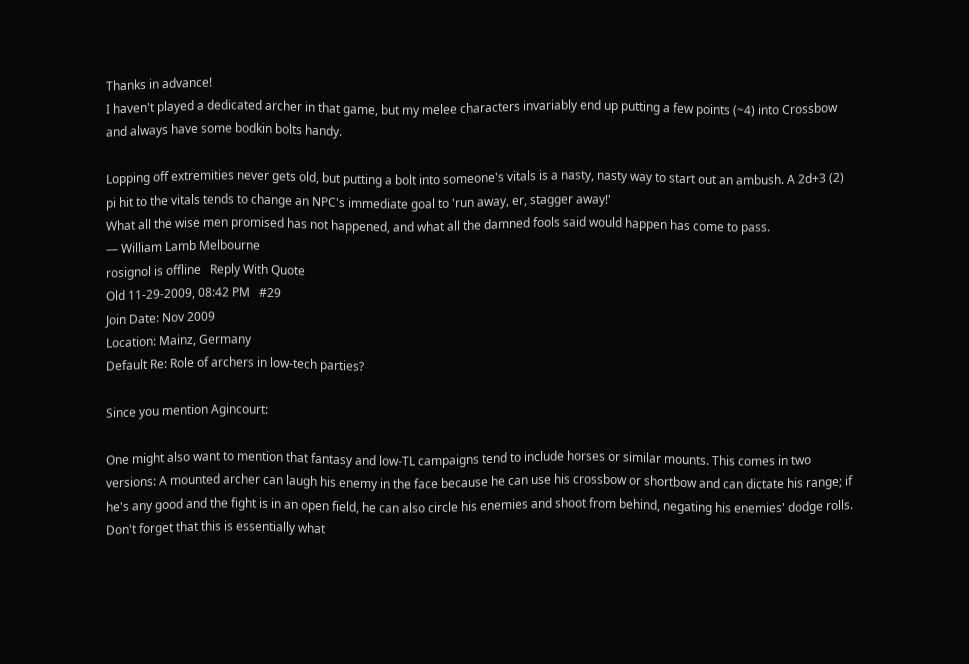Thanks in advance!
I haven't played a dedicated archer in that game, but my melee characters invariably end up putting a few points (~4) into Crossbow and always have some bodkin bolts handy.

Lopping off extremities never gets old, but putting a bolt into someone's vitals is a nasty, nasty way to start out an ambush. A 2d+3 (2) pi hit to the vitals tends to change an NPC's immediate goal to 'run away, er, stagger away!'
What all the wise men promised has not happened, and what all the damned fools said would happen has come to pass.
― William Lamb Melbourne
rosignol is offline   Reply With Quote
Old 11-29-2009, 08:42 PM   #29
Join Date: Nov 2009
Location: Mainz, Germany
Default Re: Role of archers in low-tech parties?

Since you mention Agincourt:

One might also want to mention that fantasy and low-TL campaigns tend to include horses or similar mounts. This comes in two versions: A mounted archer can laugh his enemy in the face because he can use his crossbow or shortbow and can dictate his range; if he's any good and the fight is in an open field, he can also circle his enemies and shoot from behind, negating his enemies' dodge rolls. Don't forget that this is essentially what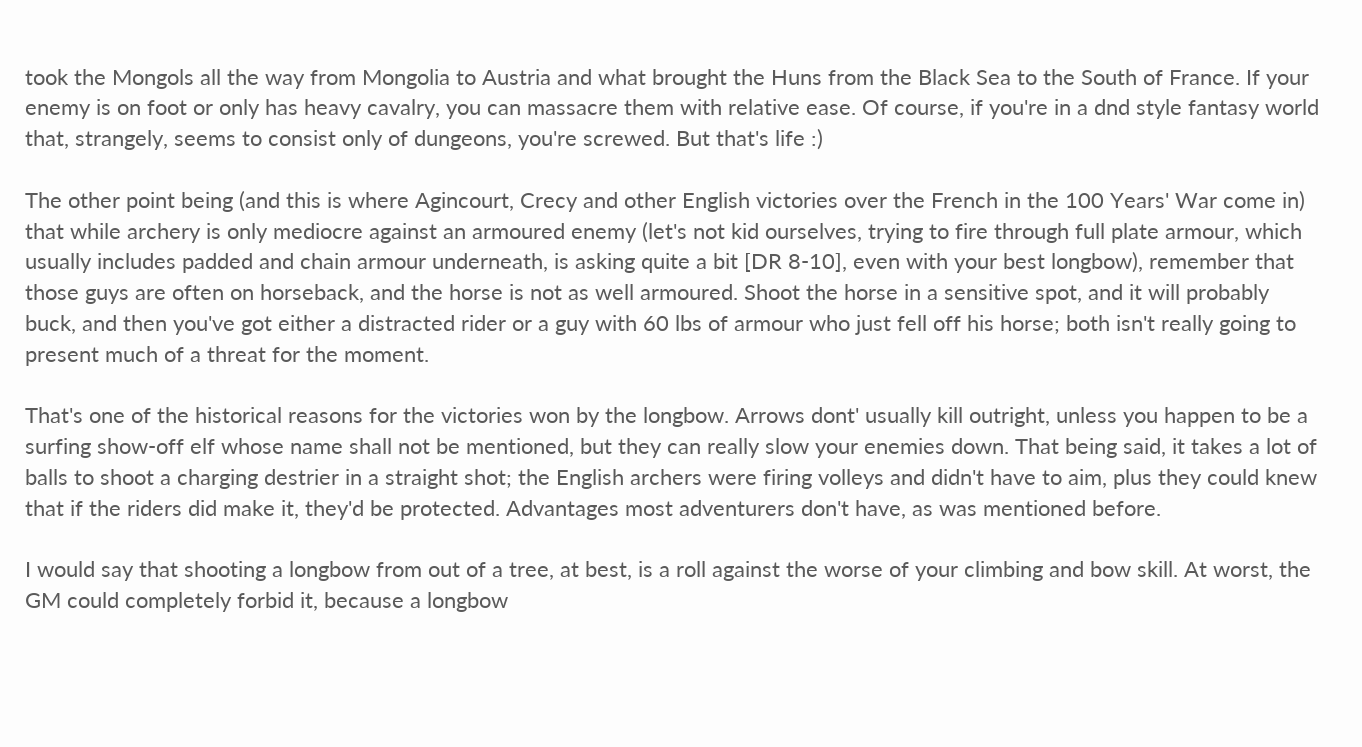took the Mongols all the way from Mongolia to Austria and what brought the Huns from the Black Sea to the South of France. If your enemy is on foot or only has heavy cavalry, you can massacre them with relative ease. Of course, if you're in a dnd style fantasy world that, strangely, seems to consist only of dungeons, you're screwed. But that's life :)

The other point being (and this is where Agincourt, Crecy and other English victories over the French in the 100 Years' War come in) that while archery is only mediocre against an armoured enemy (let's not kid ourselves, trying to fire through full plate armour, which usually includes padded and chain armour underneath, is asking quite a bit [DR 8-10], even with your best longbow), remember that those guys are often on horseback, and the horse is not as well armoured. Shoot the horse in a sensitive spot, and it will probably buck, and then you've got either a distracted rider or a guy with 60 lbs of armour who just fell off his horse; both isn't really going to present much of a threat for the moment.

That's one of the historical reasons for the victories won by the longbow. Arrows dont' usually kill outright, unless you happen to be a surfing show-off elf whose name shall not be mentioned, but they can really slow your enemies down. That being said, it takes a lot of balls to shoot a charging destrier in a straight shot; the English archers were firing volleys and didn't have to aim, plus they could knew that if the riders did make it, they'd be protected. Advantages most adventurers don't have, as was mentioned before.

I would say that shooting a longbow from out of a tree, at best, is a roll against the worse of your climbing and bow skill. At worst, the GM could completely forbid it, because a longbow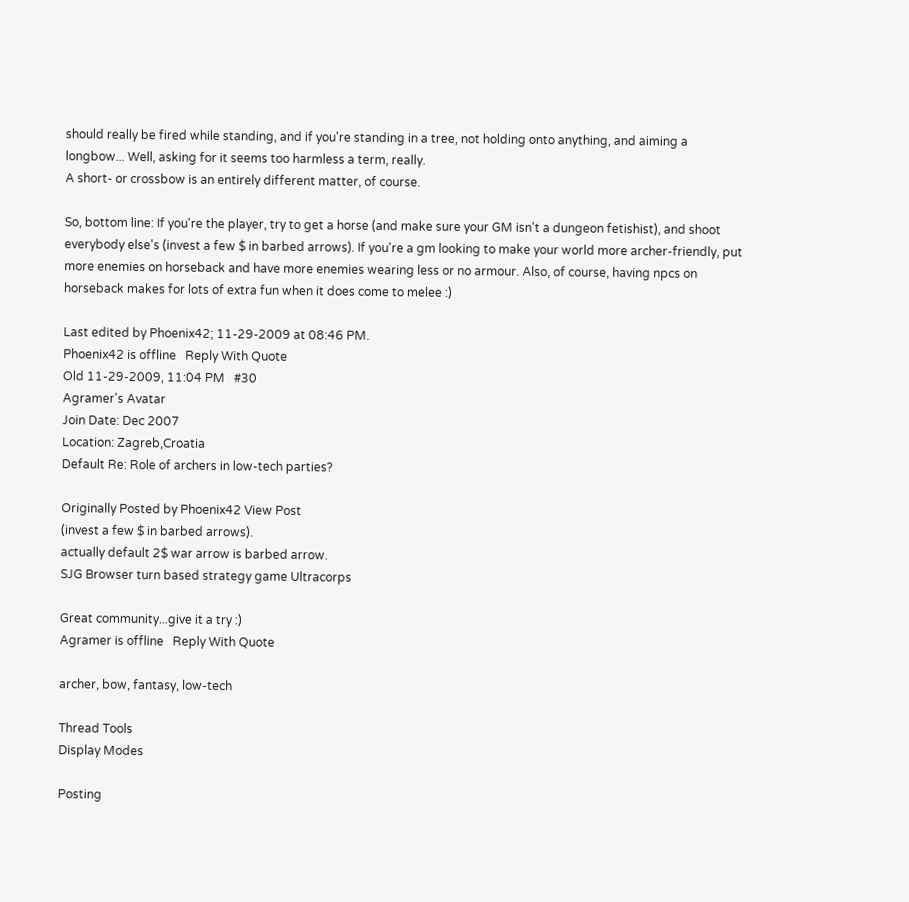should really be fired while standing, and if you're standing in a tree, not holding onto anything, and aiming a longbow... Well, asking for it seems too harmless a term, really.
A short- or crossbow is an entirely different matter, of course.

So, bottom line: If you're the player, try to get a horse (and make sure your GM isn't a dungeon fetishist), and shoot everybody else's (invest a few $ in barbed arrows). If you're a gm looking to make your world more archer-friendly, put more enemies on horseback and have more enemies wearing less or no armour. Also, of course, having npcs on horseback makes for lots of extra fun when it does come to melee :)

Last edited by Phoenix42; 11-29-2009 at 08:46 PM.
Phoenix42 is offline   Reply With Quote
Old 11-29-2009, 11:04 PM   #30
Agramer's Avatar
Join Date: Dec 2007
Location: Zagreb,Croatia
Default Re: Role of archers in low-tech parties?

Originally Posted by Phoenix42 View Post
(invest a few $ in barbed arrows).
actually default 2$ war arrow is barbed arrow.
SJG Browser turn based strategy game Ultracorps

Great community...give it a try :)
Agramer is offline   Reply With Quote

archer, bow, fantasy, low-tech

Thread Tools
Display Modes

Posting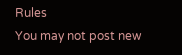Rules
You may not post new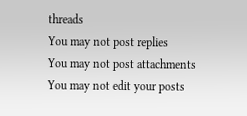threads
You may not post replies
You may not post attachments
You may not edit your posts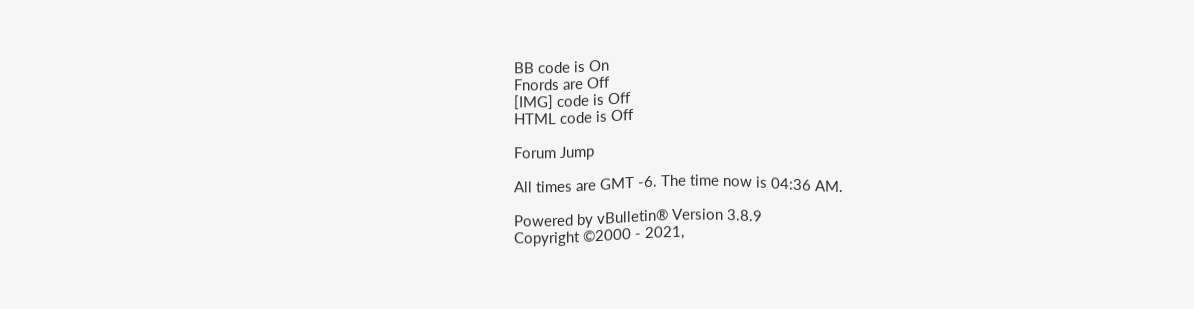BB code is On
Fnords are Off
[IMG] code is Off
HTML code is Off

Forum Jump

All times are GMT -6. The time now is 04:36 AM.

Powered by vBulletin® Version 3.8.9
Copyright ©2000 - 2021,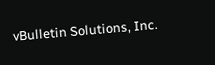vBulletin Solutions, Inc.